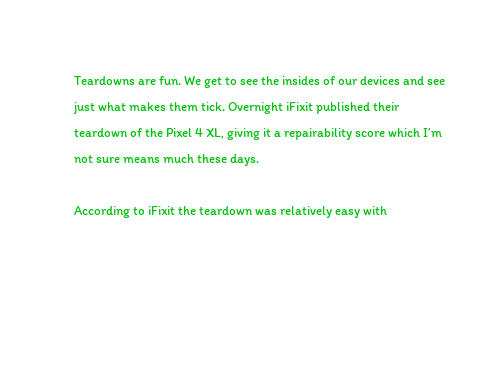Teardowns are fun. We get to see the insides of our devices and see just what makes them tick. Overnight iFixit published their teardown of the Pixel 4 XL, giving it a repairability score which I’m not sure means much these days.

According to iFixit the teardown was relatively easy with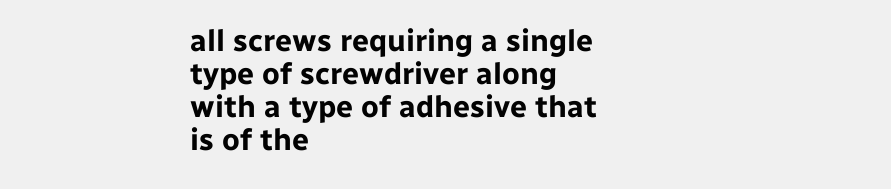all screws requiring a single type of screwdriver along with a type of adhesive that is of the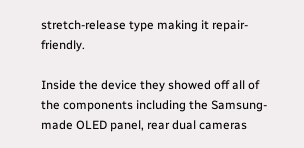stretch-release type making it repair-friendly.

Inside the device they showed off all of the components including the Samsung-made OLED panel, rear dual cameras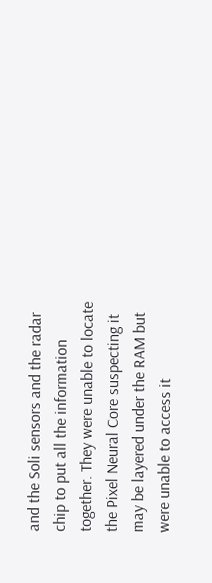and the Soli sensors and the radar chip to put all the information together. They were unable to locate the Pixel Neural Core suspecting it may be layered under the RAM but were unable to access it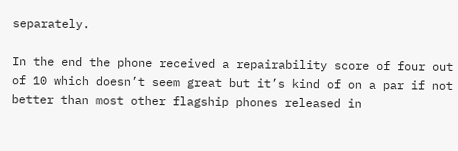separately.

In the end the phone received a repairability score of four out of 10 which doesn’t seem great but it’s kind of on a par if not better than most other flagship phones released in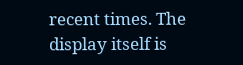recent times. The display itself is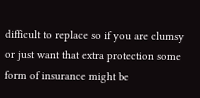difficult to replace so if you are clumsy or just want that extra protection some form of insurance might be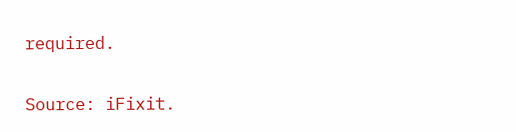required.

Source: iFixit.